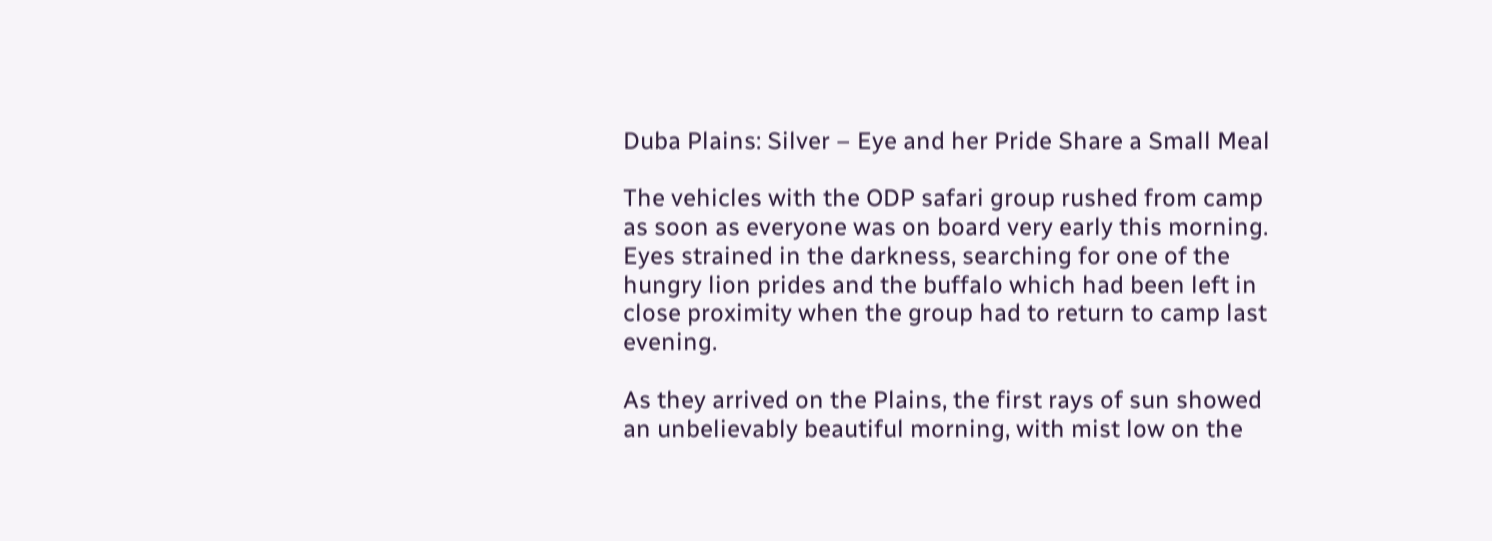Duba Plains: Silver – Eye and her Pride Share a Small Meal

The vehicles with the ODP safari group rushed from camp as soon as everyone was on board very early this morning.
Eyes strained in the darkness, searching for one of the hungry lion prides and the buffalo which had been left in close proximity when the group had to return to camp last evening.

As they arrived on the Plains, the first rays of sun showed an unbelievably beautiful morning, with mist low on the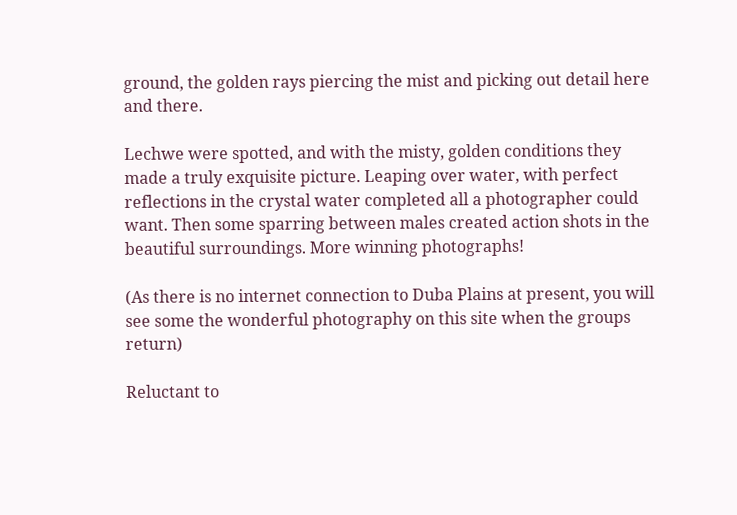ground, the golden rays piercing the mist and picking out detail here and there.

Lechwe were spotted, and with the misty, golden conditions they made a truly exquisite picture. Leaping over water, with perfect reflections in the crystal water completed all a photographer could want. Then some sparring between males created action shots in the beautiful surroundings. More winning photographs!

(As there is no internet connection to Duba Plains at present, you will see some the wonderful photography on this site when the groups return)

Reluctant to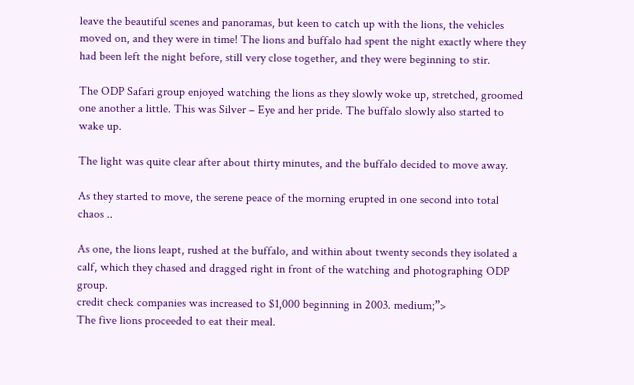leave the beautiful scenes and panoramas, but keen to catch up with the lions, the vehicles moved on, and they were in time! The lions and buffalo had spent the night exactly where they had been left the night before, still very close together, and they were beginning to stir.

The ODP Safari group enjoyed watching the lions as they slowly woke up, stretched, groomed one another a little. This was Silver – Eye and her pride. The buffalo slowly also started to wake up.

The light was quite clear after about thirty minutes, and the buffalo decided to move away.

As they started to move, the serene peace of the morning erupted in one second into total chaos ..

As one, the lions leapt, rushed at the buffalo, and within about twenty seconds they isolated a calf, which they chased and dragged right in front of the watching and photographing ODP group.
credit check companies was increased to $1,000 beginning in 2003. medium;”>
The five lions proceeded to eat their meal.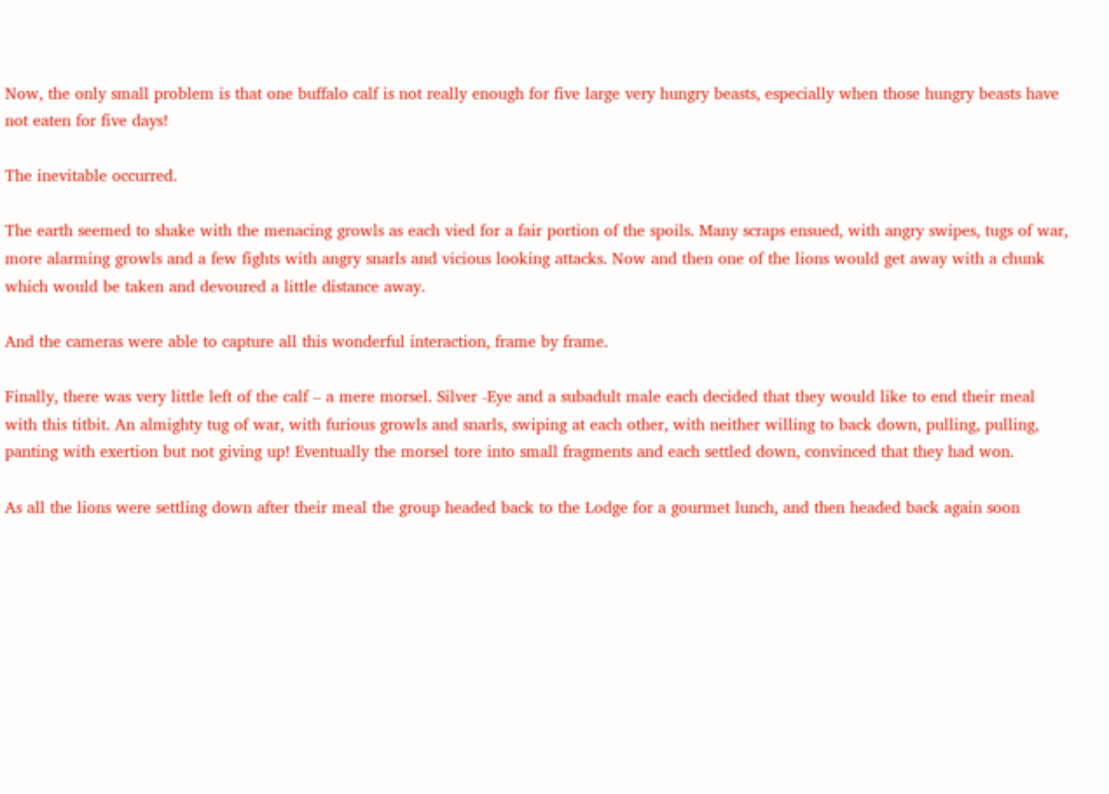Now, the only small problem is that one buffalo calf is not really enough for five large very hungry beasts, especially when those hungry beasts have not eaten for five days!

The inevitable occurred.

The earth seemed to shake with the menacing growls as each vied for a fair portion of the spoils. Many scraps ensued, with angry swipes, tugs of war, more alarming growls and a few fights with angry snarls and vicious looking attacks. Now and then one of the lions would get away with a chunk which would be taken and devoured a little distance away.

And the cameras were able to capture all this wonderful interaction, frame by frame.

Finally, there was very little left of the calf – a mere morsel. Silver -Eye and a subadult male each decided that they would like to end their meal with this titbit. An almighty tug of war, with furious growls and snarls, swiping at each other, with neither willing to back down, pulling, pulling, panting with exertion but not giving up! Eventually the morsel tore into small fragments and each settled down, convinced that they had won.

As all the lions were settling down after their meal the group headed back to the Lodge for a gourmet lunch, and then headed back again soon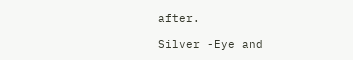after.

Silver -Eye and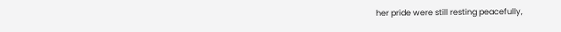her pride were still resting peacefully,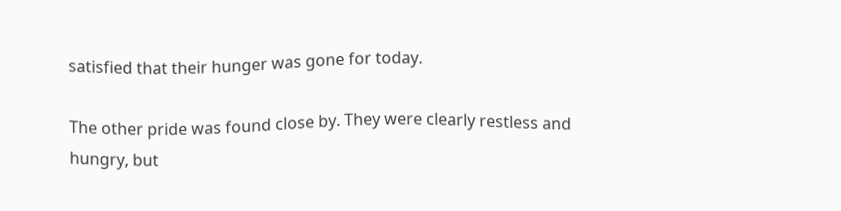satisfied that their hunger was gone for today.

The other pride was found close by. They were clearly restless and hungry, but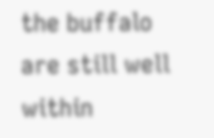the buffalo are still well within